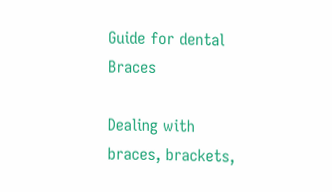Guide for dental Braces

Dealing with braces, brackets,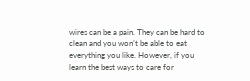wires can be a pain. They can be hard to clean and you won’t be able to eat everything you like. However, if you learn the best ways to care for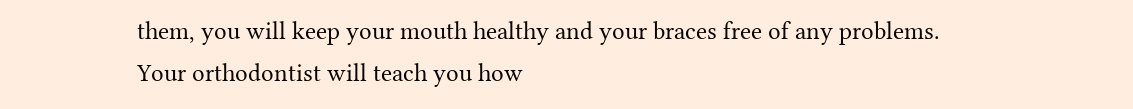them, you will keep your mouth healthy and your braces free of any problems. Your orthodontist will teach you how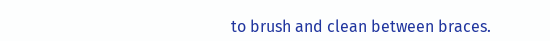to brush and clean between braces.